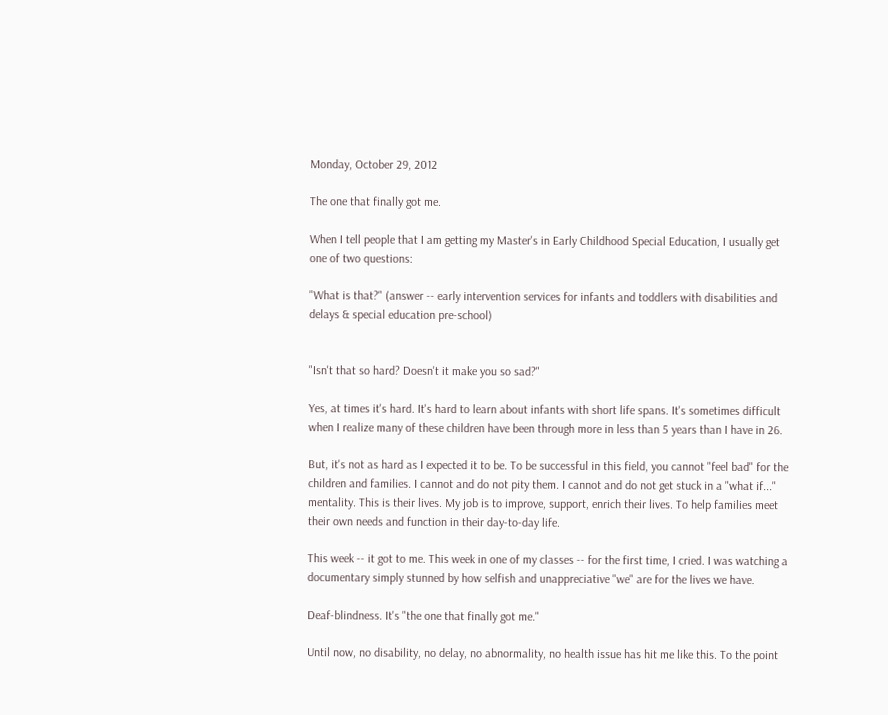Monday, October 29, 2012

The one that finally got me.

When I tell people that I am getting my Master's in Early Childhood Special Education, I usually get one of two questions:

"What is that?" (answer -- early intervention services for infants and toddlers with disabilities and delays & special education pre-school)


"Isn't that so hard? Doesn't it make you so sad?"

Yes, at times it's hard. It's hard to learn about infants with short life spans. It's sometimes difficult when I realize many of these children have been through more in less than 5 years than I have in 26.

But, it's not as hard as I expected it to be. To be successful in this field, you cannot "feel bad" for the children and families. I cannot and do not pity them. I cannot and do not get stuck in a "what if..." mentality. This is their lives. My job is to improve, support, enrich their lives. To help families meet their own needs and function in their day-to-day life.

This week -- it got to me. This week in one of my classes -- for the first time, I cried. I was watching a documentary simply stunned by how selfish and unappreciative "we" are for the lives we have.

Deaf-blindness. It's "the one that finally got me."

Until now, no disability, no delay, no abnormality, no health issue has hit me like this. To the point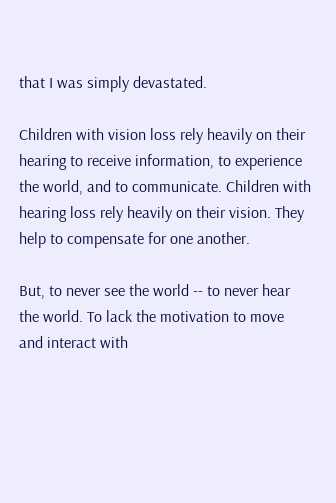that I was simply devastated.

Children with vision loss rely heavily on their hearing to receive information, to experience the world, and to communicate. Children with hearing loss rely heavily on their vision. They help to compensate for one another.

But, to never see the world -- to never hear the world. To lack the motivation to move and interact with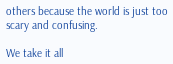others because the world is just too scary and confusing.

We take it all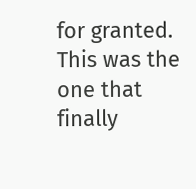for granted. This was the one that finally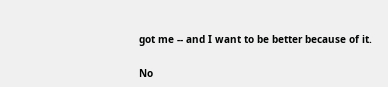got me -- and I want to be better because of it.

No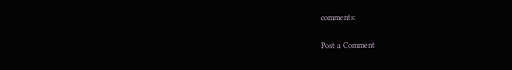comments:

Post a Comment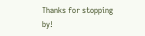Thanks for stopping by!